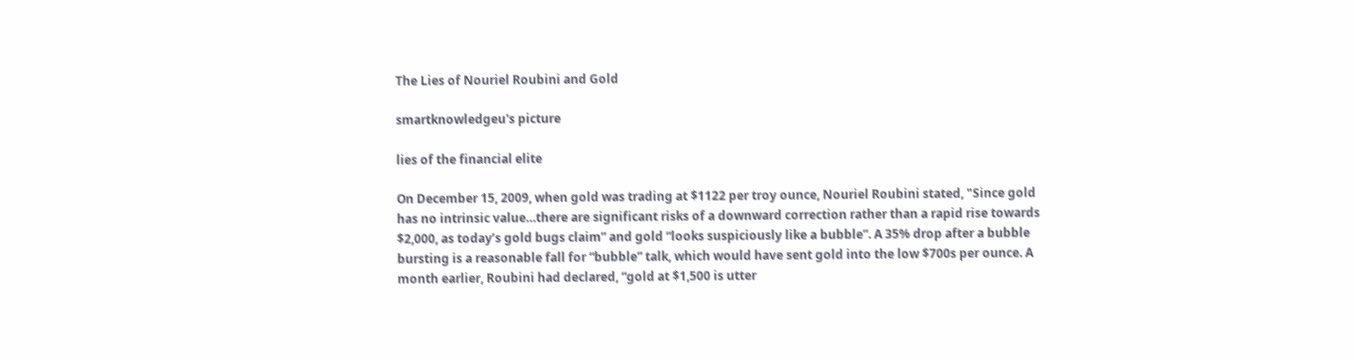The Lies of Nouriel Roubini and Gold

smartknowledgeu's picture

lies of the financial elite

On December 15, 2009, when gold was trading at $1122 per troy ounce, Nouriel Roubini stated, "Since gold has no intrinsic value…there are significant risks of a downward correction rather than a rapid rise towards $2,000, as today’s gold bugs claim” and gold “looks suspiciously like a bubble”. A 35% drop after a bubble bursting is a reasonable fall for “bubble” talk, which would have sent gold into the low $700s per ounce. A month earlier, Roubini had declared, “gold at $1,500 is utter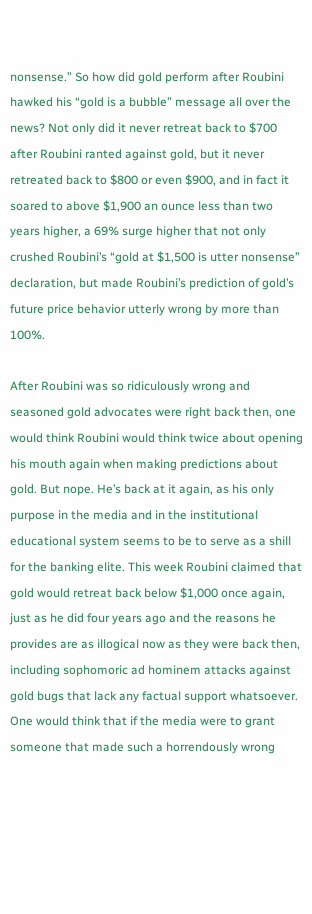nonsense.” So how did gold perform after Roubini hawked his “gold is a bubble” message all over the news? Not only did it never retreat back to $700 after Roubini ranted against gold, but it never retreated back to $800 or even $900, and in fact it soared to above $1,900 an ounce less than two years higher, a 69% surge higher that not only crushed Roubini’s “gold at $1,500 is utter nonsense” declaration, but made Roubini’s prediction of gold’s future price behavior utterly wrong by more than 100%.

After Roubini was so ridiculously wrong and seasoned gold advocates were right back then, one would think Roubini would think twice about opening his mouth again when making predictions about gold. But nope. He’s back at it again, as his only purpose in the media and in the institutional educational system seems to be to serve as a shill for the banking elite. This week Roubini claimed that gold would retreat back below $1,000 once again, just as he did four years ago and the reasons he provides are as illogical now as they were back then, including sophomoric ad hominem attacks against gold bugs that lack any factual support whatsoever. One would think that if the media were to grant someone that made such a horrendously wrong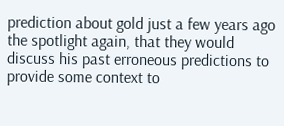prediction about gold just a few years ago the spotlight again, that they would discuss his past erroneous predictions to provide some context to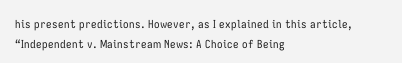his present predictions. However, as I explained in this article, “Independent v. Mainstream News: A Choice of Being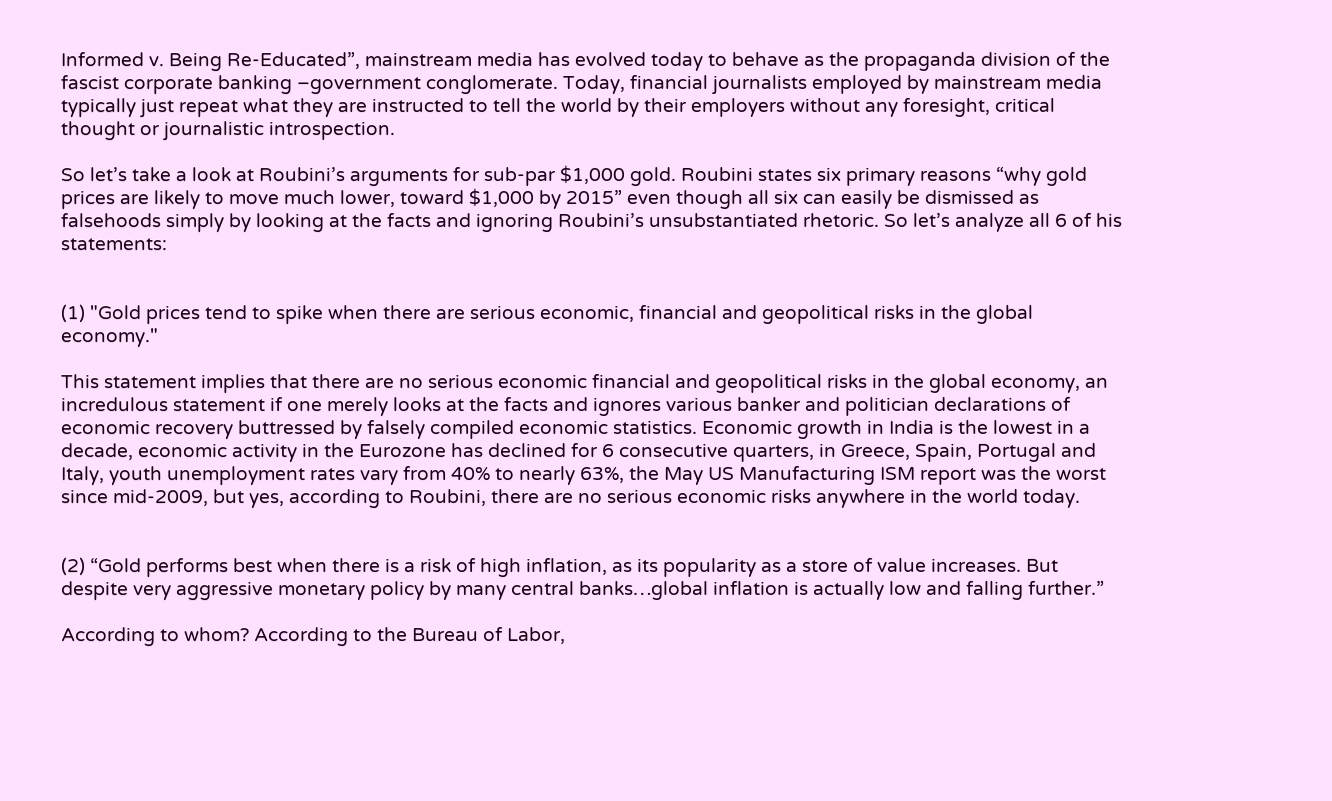Informed v. Being Re-Educated”, mainstream media has evolved today to behave as the propaganda division of the fascist corporate banking –government conglomerate. Today, financial journalists employed by mainstream media typically just repeat what they are instructed to tell the world by their employers without any foresight, critical thought or journalistic introspection.

So let’s take a look at Roubini’s arguments for sub-par $1,000 gold. Roubini states six primary reasons “why gold prices are likely to move much lower, toward $1,000 by 2015” even though all six can easily be dismissed as falsehoods simply by looking at the facts and ignoring Roubini’s unsubstantiated rhetoric. So let’s analyze all 6 of his statements:


(1) "Gold prices tend to spike when there are serious economic, financial and geopolitical risks in the global economy."

This statement implies that there are no serious economic financial and geopolitical risks in the global economy, an incredulous statement if one merely looks at the facts and ignores various banker and politician declarations of economic recovery buttressed by falsely compiled economic statistics. Economic growth in India is the lowest in a decade, economic activity in the Eurozone has declined for 6 consecutive quarters, in Greece, Spain, Portugal and Italy, youth unemployment rates vary from 40% to nearly 63%, the May US Manufacturing ISM report was the worst since mid-2009, but yes, according to Roubini, there are no serious economic risks anywhere in the world today.


(2) “Gold performs best when there is a risk of high inflation, as its popularity as a store of value increases. But despite very aggressive monetary policy by many central banks…global inflation is actually low and falling further.”

According to whom? According to the Bureau of Labor,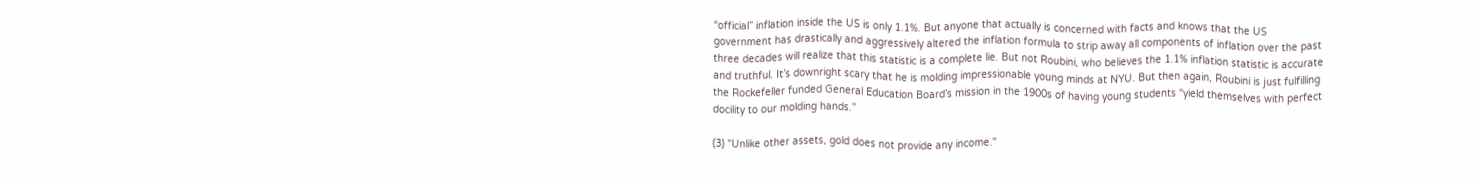“official” inflation inside the US is only 1.1%. But anyone that actually is concerned with facts and knows that the US government has drastically and aggressively altered the inflation formula to strip away all components of inflation over the past three decades will realize that this statistic is a complete lie. But not Roubini, who believes the 1.1% inflation statistic is accurate and truthful. It’s downright scary that he is molding impressionable young minds at NYU. But then again, Roubini is just fulfilling the Rockefeller funded General Education Board’s mission in the 1900s of having young students “yield themselves with perfect docility to our molding hands.”

(3) "Unlike other assets, gold does not provide any income."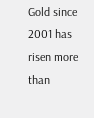Gold since 2001 has risen more than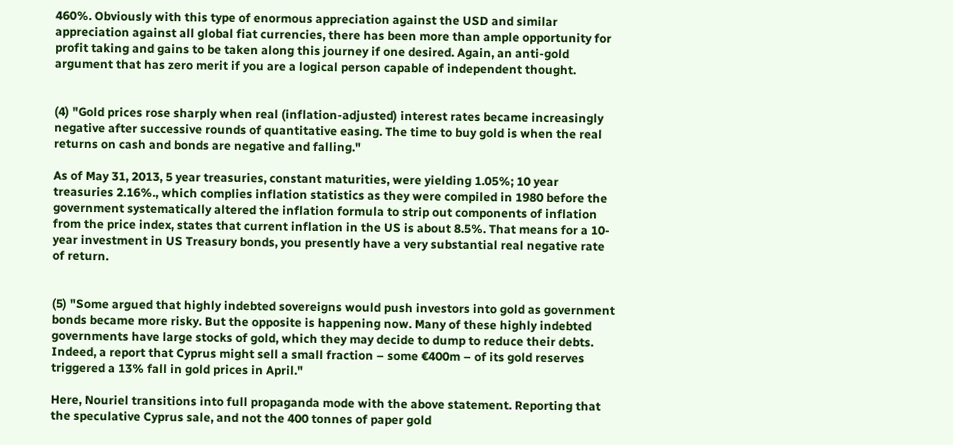460%. Obviously with this type of enormous appreciation against the USD and similar appreciation against all global fiat currencies, there has been more than ample opportunity for profit taking and gains to be taken along this journey if one desired. Again, an anti-gold argument that has zero merit if you are a logical person capable of independent thought.


(4) "Gold prices rose sharply when real (inflation-adjusted) interest rates became increasingly negative after successive rounds of quantitative easing. The time to buy gold is when the real returns on cash and bonds are negative and falling."

As of May 31, 2013, 5 year treasuries, constant maturities, were yielding 1.05%; 10 year treasuries 2.16%., which complies inflation statistics as they were compiled in 1980 before the government systematically altered the inflation formula to strip out components of inflation from the price index, states that current inflation in the US is about 8.5%. That means for a 10-year investment in US Treasury bonds, you presently have a very substantial real negative rate of return.


(5) "Some argued that highly indebted sovereigns would push investors into gold as government bonds became more risky. But the opposite is happening now. Many of these highly indebted governments have large stocks of gold, which they may decide to dump to reduce their debts. Indeed, a report that Cyprus might sell a small fraction – some €400m – of its gold reserves triggered a 13% fall in gold prices in April."

Here, Nouriel transitions into full propaganda mode with the above statement. Reporting that the speculative Cyprus sale, and not the 400 tonnes of paper gold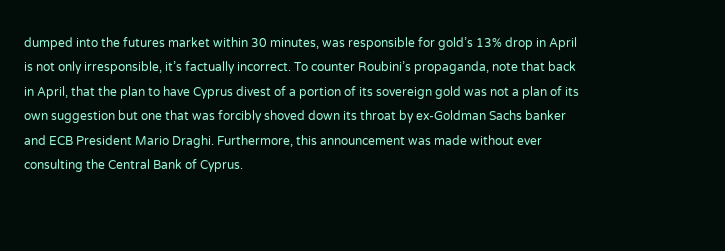dumped into the futures market within 30 minutes, was responsible for gold’s 13% drop in April is not only irresponsible, it’s factually incorrect. To counter Roubini’s propaganda, note that back in April, that the plan to have Cyprus divest of a portion of its sovereign gold was not a plan of its own suggestion but one that was forcibly shoved down its throat by ex-Goldman Sachs banker and ECB President Mario Draghi. Furthermore, this announcement was made without ever consulting the Central Bank of Cyprus.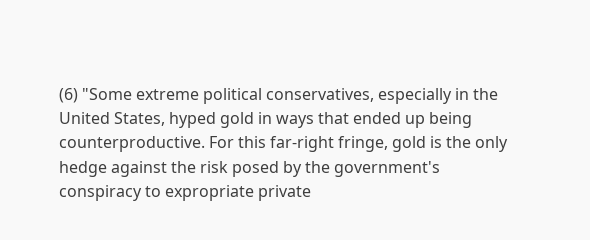(6) "Some extreme political conservatives, especially in the United States, hyped gold in ways that ended up being counterproductive. For this far-right fringe, gold is the only hedge against the risk posed by the government's conspiracy to expropriate private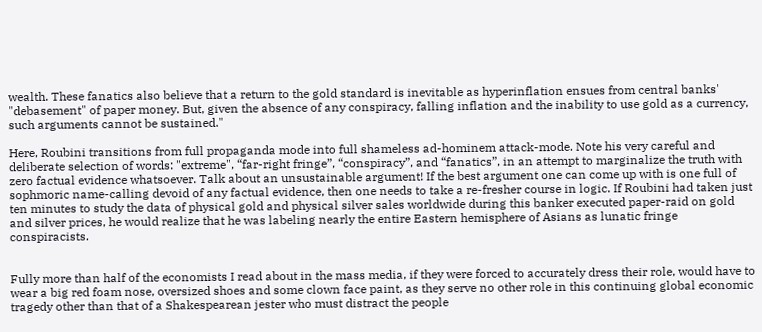wealth. These fanatics also believe that a return to the gold standard is inevitable as hyperinflation ensues from central banks' "debasement" of paper money. But, given the absence of any conspiracy, falling inflation and the inability to use gold as a currency, such arguments cannot be sustained."

Here, Roubini transitions from full propaganda mode into full shameless ad-hominem attack-mode. Note his very careful and deliberate selection of words: "extreme", “far-right fringe”, “conspiracy”, and “fanatics”, in an attempt to marginalize the truth with zero factual evidence whatsoever. Talk about an unsustainable argument! If the best argument one can come up with is one full of sophmoric name-calling devoid of any factual evidence, then one needs to take a re-fresher course in logic. If Roubini had taken just ten minutes to study the data of physical gold and physical silver sales worldwide during this banker executed paper-raid on gold and silver prices, he would realize that he was labeling nearly the entire Eastern hemisphere of Asians as lunatic fringe conspiracists.


Fully more than half of the economists I read about in the mass media, if they were forced to accurately dress their role, would have to wear a big red foam nose, oversized shoes and some clown face paint, as they serve no other role in this continuing global economic tragedy other than that of a Shakespearean jester who must distract the people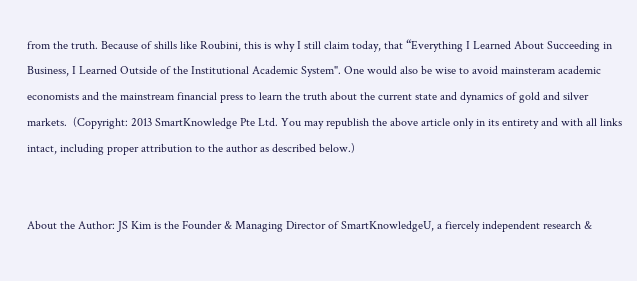from the truth. Because of shills like Roubini, this is why I still claim today, that “Everything I Learned About Succeeding in Business, I Learned Outside of the Institutional Academic System". One would also be wise to avoid mainsteram academic economists and the mainstream financial press to learn the truth about the current state and dynamics of gold and silver markets.  (Copyright: 2013 SmartKnowledge Pte Ltd. You may republish the above article only in its entirety and with all links intact, including proper attribution to the author as described below.)


About the Author: JS Kim is the Founder & Managing Director of SmartKnowledgeU, a fiercely independent research &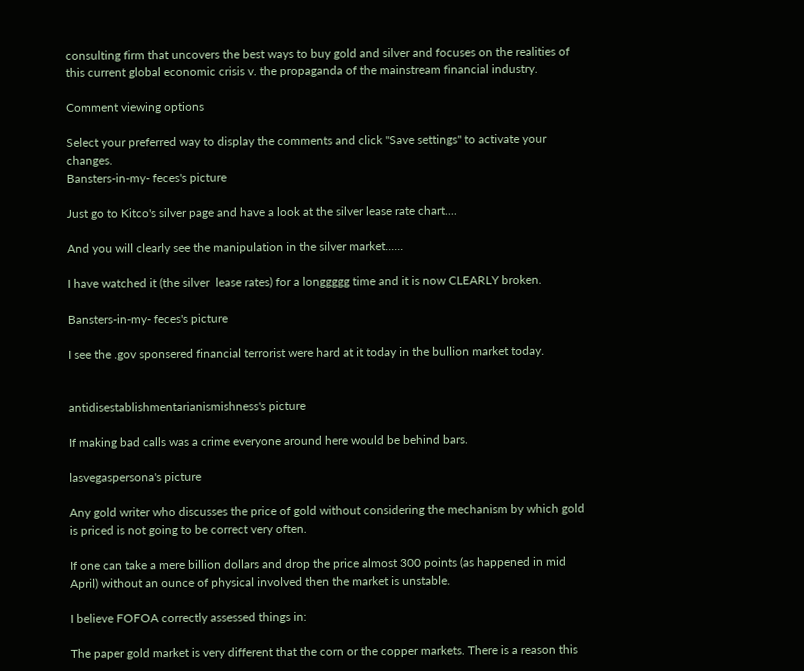consulting firm that uncovers the best ways to buy gold and silver and focuses on the realities of this current global economic crisis v. the propaganda of the mainstream financial industry.

Comment viewing options

Select your preferred way to display the comments and click "Save settings" to activate your changes.
Bansters-in-my- feces's picture

Just go to Kitco's silver page and have a look at the silver lease rate chart....

And you will clearly see the manipulation in the silver market......

I have watched it (the silver  lease rates) for a longgggg time and it is now CLEARLY broken.

Bansters-in-my- feces's picture

I see the .gov sponsered financial terrorist were hard at it today in the bullion market today.


antidisestablishmentarianismishness's picture

If making bad calls was a crime everyone around here would be behind bars.

lasvegaspersona's picture

Any gold writer who discusses the price of gold without considering the mechanism by which gold is priced is not going to be correct very often.

If one can take a mere billion dollars and drop the price almost 300 points (as happened in mid April) without an ounce of physical involved then the market is unstable.

I believe FOFOA correctly assessed things in:

The paper gold market is very different that the corn or the copper markets. There is a reason this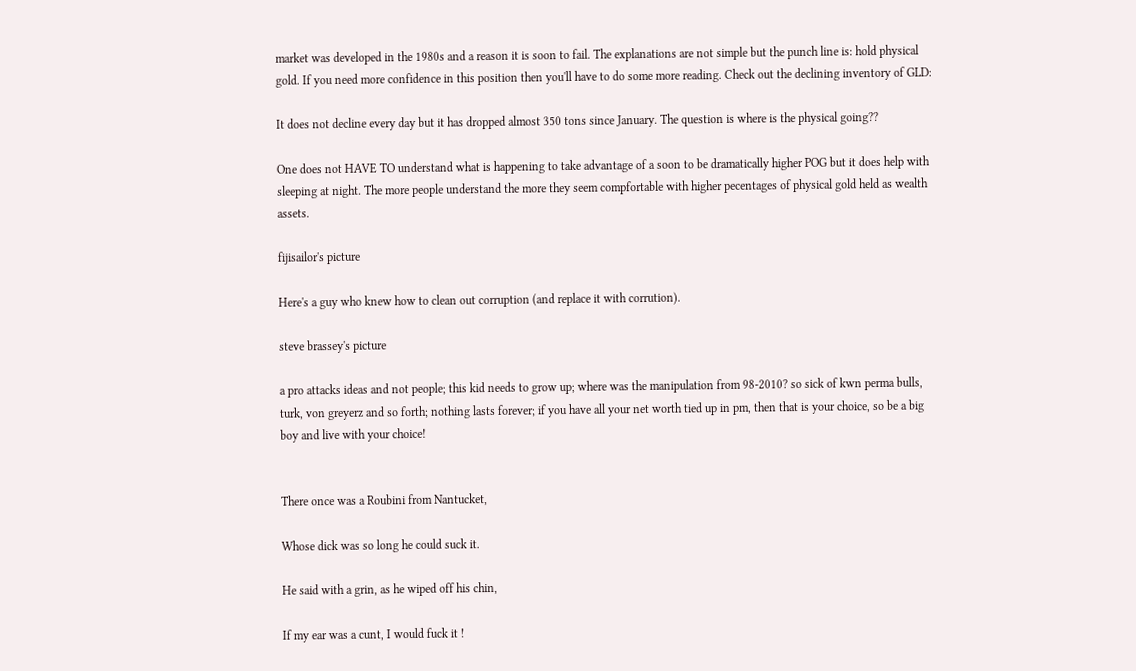market was developed in the 1980s and a reason it is soon to fail. The explanations are not simple but the punch line is: hold physical gold. If you need more confidence in this position then you'll have to do some more reading. Check out the declining inventory of GLD:

It does not decline every day but it has dropped almost 350 tons since January. The question is where is the physical going??

One does not HAVE TO understand what is happening to take advantage of a soon to be dramatically higher POG but it does help with sleeping at night. The more people understand the more they seem compfortable with higher pecentages of physical gold held as wealth assets.

fijisailor's picture

Here's a guy who knew how to clean out corruption (and replace it with corrution).

steve brassey's picture

a pro attacks ideas and not people; this kid needs to grow up; where was the manipulation from 98-2010? so sick of kwn perma bulls, turk, von greyerz and so forth; nothing lasts forever; if you have all your net worth tied up in pm, then that is your choice, so be a big boy and live with your choice!


There once was a Roubini from Nantucket,

Whose dick was so long he could suck it.

He said with a grin, as he wiped off his chin,

If my ear was a cunt, I would fuck it !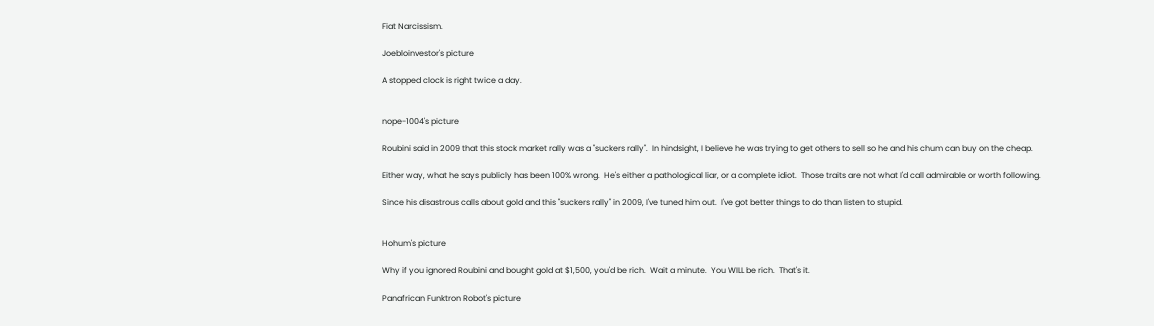Fiat Narcissism.

Joebloinvestor's picture

A stopped clock is right twice a day.


nope-1004's picture

Roubini said in 2009 that this stock market rally was a "suckers rally".  In hindsight, I believe he was trying to get others to sell so he and his chum can buy on the cheap.

Either way, what he says publicly has been 100% wrong.  He's either a pathological liar, or a complete idiot.  Those traits are not what I'd call admirable or worth following.

Since his disastrous calls about gold and this "suckers rally" in 2009, I've tuned him out.  I've got better things to do than listen to stupid.


Hohum's picture

Why if you ignored Roubini and bought gold at $1,500, you'd be rich.  Wait a minute.  You WILL be rich.  That's it.

Panafrican Funktron Robot's picture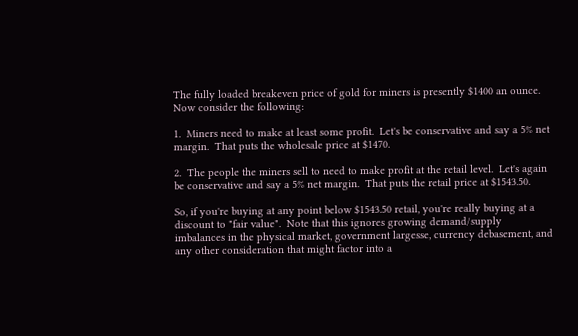The fully loaded breakeven price of gold for miners is presently $1400 an ounce.  Now consider the following:

1.  Miners need to make at least some profit.  Let's be conservative and say a 5% net margin.  That puts the wholesale price at $1470.

2.  The people the miners sell to need to make profit at the retail level.  Let's again be conservative and say a 5% net margin.  That puts the retail price at $1543.50.

So, if you're buying at any point below $1543.50 retail, you're really buying at a discount to "fair value".  Note that this ignores growing demand/supply imbalances in the physical market, government largesse, currency debasement, and any other consideration that might factor into a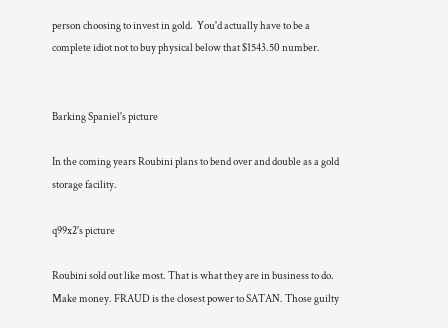person choosing to invest in gold.  You'd actually have to be a complete idiot not to buy physical below that $1543.50 number.


Barking Spaniel's picture

In the coming years Roubini plans to bend over and double as a gold storage facility.

q99x2's picture

Roubini sold out like most. That is what they are in business to do. Make money. FRAUD is the closest power to SATAN. Those guilty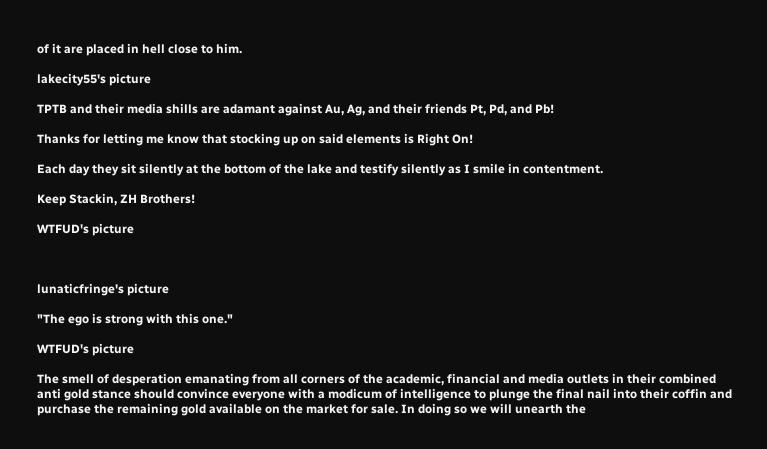of it are placed in hell close to him.

lakecity55's picture

TPTB and their media shills are adamant against Au, Ag, and their friends Pt, Pd, and Pb!

Thanks for letting me know that stocking up on said elements is Right On!

Each day they sit silently at the bottom of the lake and testify silently as I smile in contentment.

Keep Stackin, ZH Brothers!

WTFUD's picture



lunaticfringe's picture

"The ego is strong with this one."

WTFUD's picture

The smell of desperation emanating from all corners of the academic, financial and media outlets in their combined anti gold stance should convince everyone with a modicum of intelligence to plunge the final nail into their coffin and purchase the remaining gold available on the market for sale. In doing so we will unearth the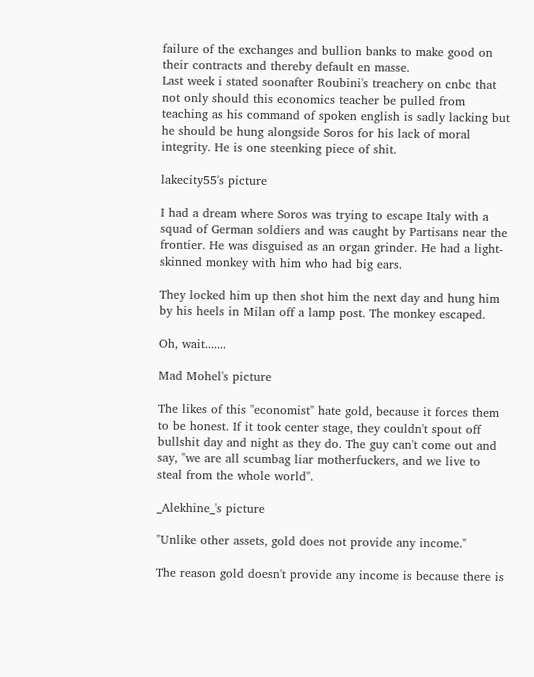failure of the exchanges and bullion banks to make good on their contracts and thereby default en masse.
Last week i stated soonafter Roubini's treachery on cnbc that not only should this economics teacher be pulled from teaching as his command of spoken english is sadly lacking but he should be hung alongside Soros for his lack of moral integrity. He is one steenking piece of shit.

lakecity55's picture

I had a dream where Soros was trying to escape Italy with a squad of German soldiers and was caught by Partisans near the frontier. He was disguised as an organ grinder. He had a light-skinned monkey with him who had big ears.

They locked him up then shot him the next day and hung him by his heels in Milan off a lamp post. The monkey escaped.

Oh, wait.......

Mad Mohel's picture

The likes of this "economist" hate gold, because it forces them to be honest. If it took center stage, they couldn't spout off bullshit day and night as they do. The guy can't come out and say, "we are all scumbag liar motherfuckers, and we live to steal from the whole world".

_Alekhine_'s picture

"Unlike other assets, gold does not provide any income."

The reason gold doesn't provide any income is because there is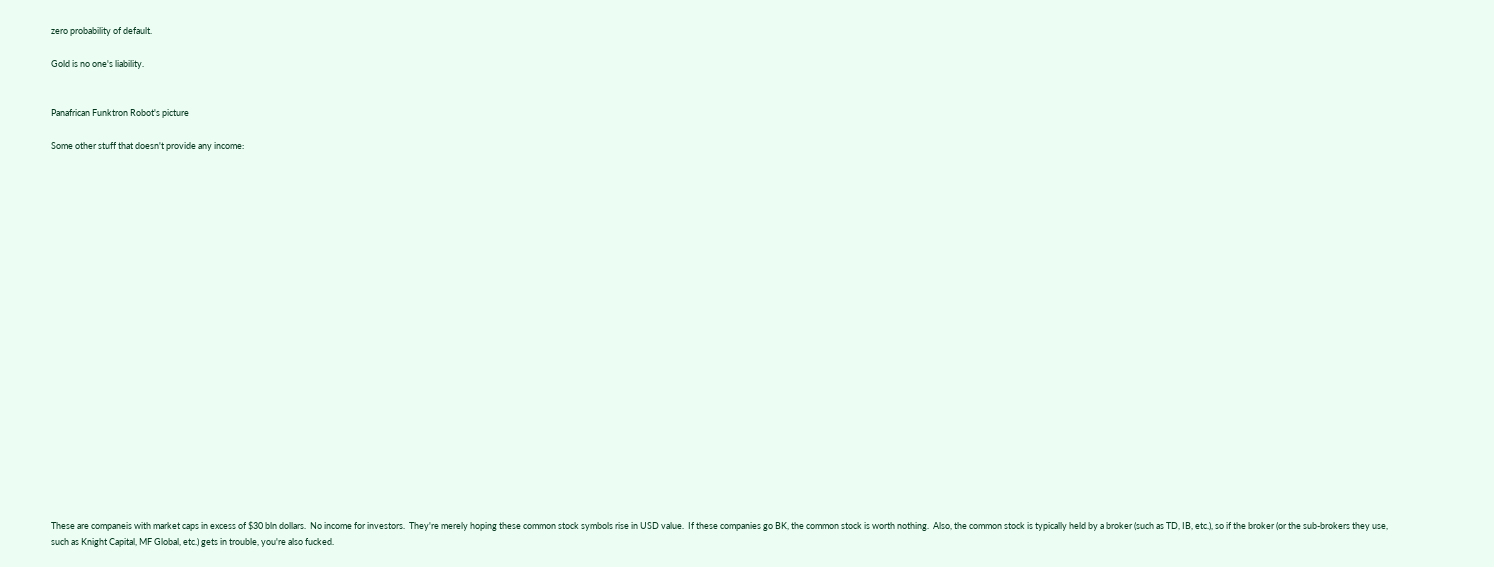zero probability of default.

Gold is no one's liability.


Panafrican Funktron Robot's picture

Some other stuff that doesn't provide any income:






















These are companeis with market caps in excess of $30 bln dollars.  No income for investors.  They're merely hoping these common stock symbols rise in USD value.  If these companies go BK, the common stock is worth nothing.  Also, the common stock is typically held by a broker (such as TD, IB, etc.), so if the broker (or the sub-brokers they use, such as Knight Capital, MF Global, etc.) gets in trouble, you're also fucked.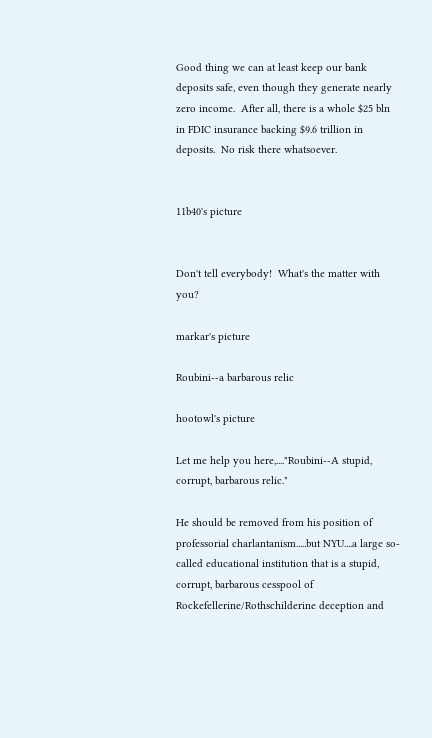Good thing we can at least keep our bank deposits safe, even though they generate nearly zero income.  After all, there is a whole $25 bln in FDIC insurance backing $9.6 trillion in deposits.  No risk there whatsoever.


11b40's picture


Don't tell everybody!  What's the matter with you?

markar's picture

Roubini--a barbarous relic

hootowl's picture

Let me help you here,...."Roubini--A stupid, corrupt, barbarous relic."

He should be removed from his position of professorial charlantanism.....but NYU....a large so-called educational institution that is a stupid, corrupt, barbarous cesspool of Rockefellerine/Rothschilderine deception and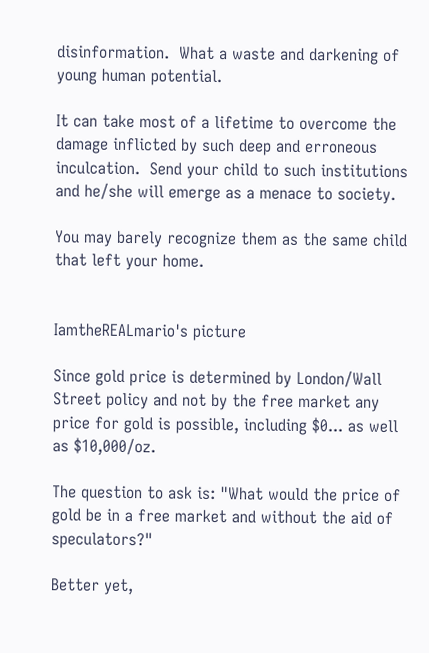disinformation.  What a waste and darkening of young human potential.

It can take most of a lifetime to overcome the damage inflicted by such deep and erroneous inculcation.  Send your child to such institutions and he/she will emerge as a menace to society.

You may barely recognize them as the same child that left your home.


IamtheREALmario's picture

Since gold price is determined by London/Wall Street policy and not by the free market any price for gold is possible, including $0... as well as $10,000/oz.

The question to ask is: "What would the price of gold be in a free market and without the aid of speculators?"

Better yet,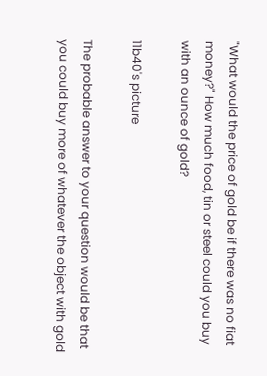"What would the price of gold be if there was no fiat money?" How much food, tin or steel could you buy with an ounce of gold?

11b40's picture

The probable answer to your question would be that you could buy more of whatever the object with gold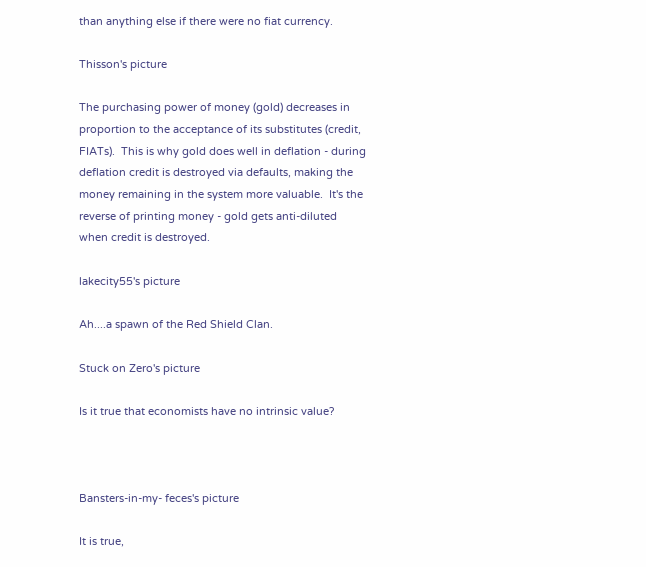than anything else if there were no fiat currency.

Thisson's picture

The purchasing power of money (gold) decreases in proportion to the acceptance of its substitutes (credit, FIATs).  This is why gold does well in deflation - during deflation credit is destroyed via defaults, making the money remaining in the system more valuable.  It's the reverse of printing money - gold gets anti-diluted when credit is destroyed.

lakecity55's picture

Ah....a spawn of the Red Shield Clan.

Stuck on Zero's picture

Is it true that economists have no intrinsic value?



Bansters-in-my- feces's picture

It is true,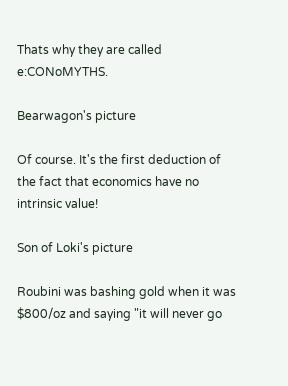Thats why they are called e:CONoMYTHS.

Bearwagon's picture

Of course. It's the first deduction of the fact that economics have no intrinsic value!

Son of Loki's picture

Roubini was bashing gold when it was $800/oz and saying "it will never go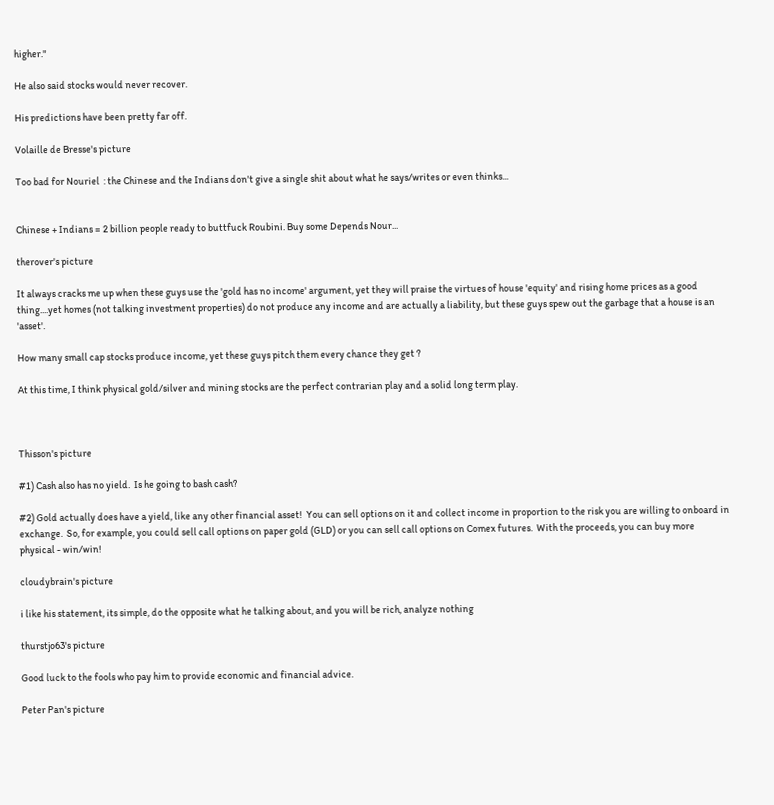higher."

He also said stocks would never recover.

His predictions have been pretty far off.

Volaille de Bresse's picture

Too bad for Nouriel  : the Chinese and the Indians don't give a single shit about what he says/writes or even thinks...


Chinese + Indians = 2 billion people ready to buttfuck Roubini. Buy some Depends Nour...

therover's picture

It always cracks me up when these guys use the 'gold has no income' argument, yet they will praise the virtues of house 'equity' and rising home prices as a good thing....yet homes (not talking investment properties) do not produce any income and are actually a liability, but these guys spew out the garbage that a house is an 'asset'.

How many small cap stocks produce income, yet these guys pitch them every chance they get ?

At this time, I think physical gold/silver and mining stocks are the perfect contrarian play and a solid long term play.



Thisson's picture

#1) Cash also has no yield.  Is he going to bash cash?

#2) Gold actually does have a yield, like any other financial asset!  You can sell options on it and collect income in proportion to the risk you are willing to onboard in exchange.  So, for example, you could sell call options on paper gold (GLD) or you can sell call options on Comex futures.  With the proceeds, you can buy more physical - win/win!

cloudybrain's picture

i like his statement, its simple, do the opposite what he talking about, and you will be rich, analyze nothing

thurstjo63's picture

Good luck to the fools who pay him to provide economic and financial advice.

Peter Pan's picture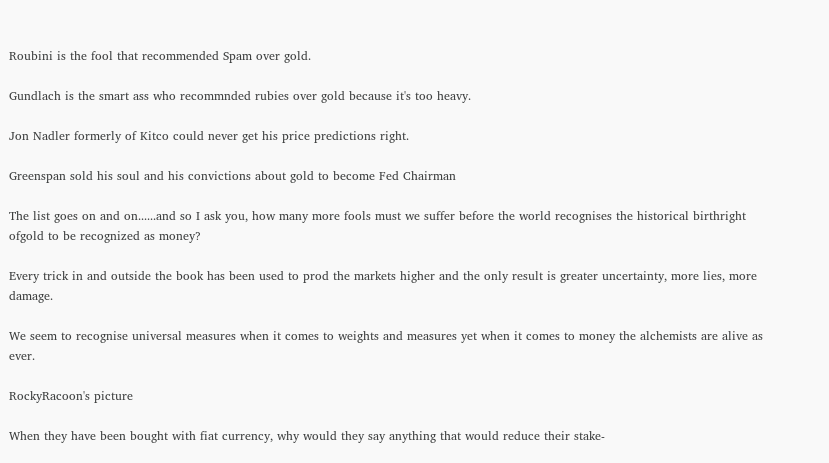Roubini is the fool that recommended Spam over gold.

Gundlach is the smart ass who recommnded rubies over gold because it's too heavy.

Jon Nadler formerly of Kitco could never get his price predictions right.

Greenspan sold his soul and his convictions about gold to become Fed Chairman

The list goes on and on......and so I ask you, how many more fools must we suffer before the world recognises the historical birthright ofgold to be recognized as money?

Every trick in and outside the book has been used to prod the markets higher and the only result is greater uncertainty, more lies, more damage.

We seem to recognise universal measures when it comes to weights and measures yet when it comes to money the alchemists are alive as ever.

RockyRacoon's picture

When they have been bought with fiat currency, why would they say anything that would reduce their stake-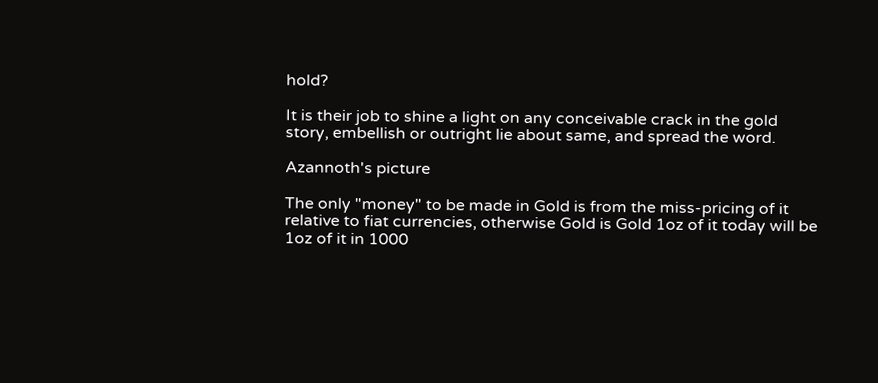hold?

It is their job to shine a light on any conceivable crack in the gold story, embellish or outright lie about same, and spread the word.

Azannoth's picture

The only "money" to be made in Gold is from the miss-pricing of it relative to fiat currencies, otherwise Gold is Gold 1oz of it today will be 1oz of it in 1000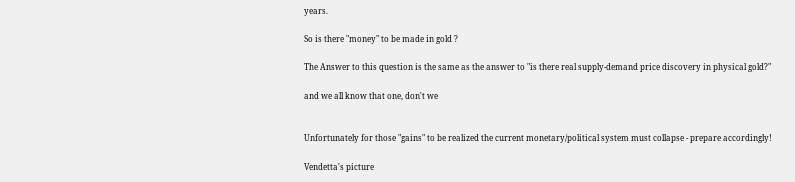years.

So is there "money" to be made in gold ?

The Answer to this question is the same as the answer to "is there real supply-demand price discovery in physical gold?"

and we all know that one, don't we


Unfortunately for those "gains" to be realized the current monetary/political system must collapse - prepare accordingly!

Vendetta's picture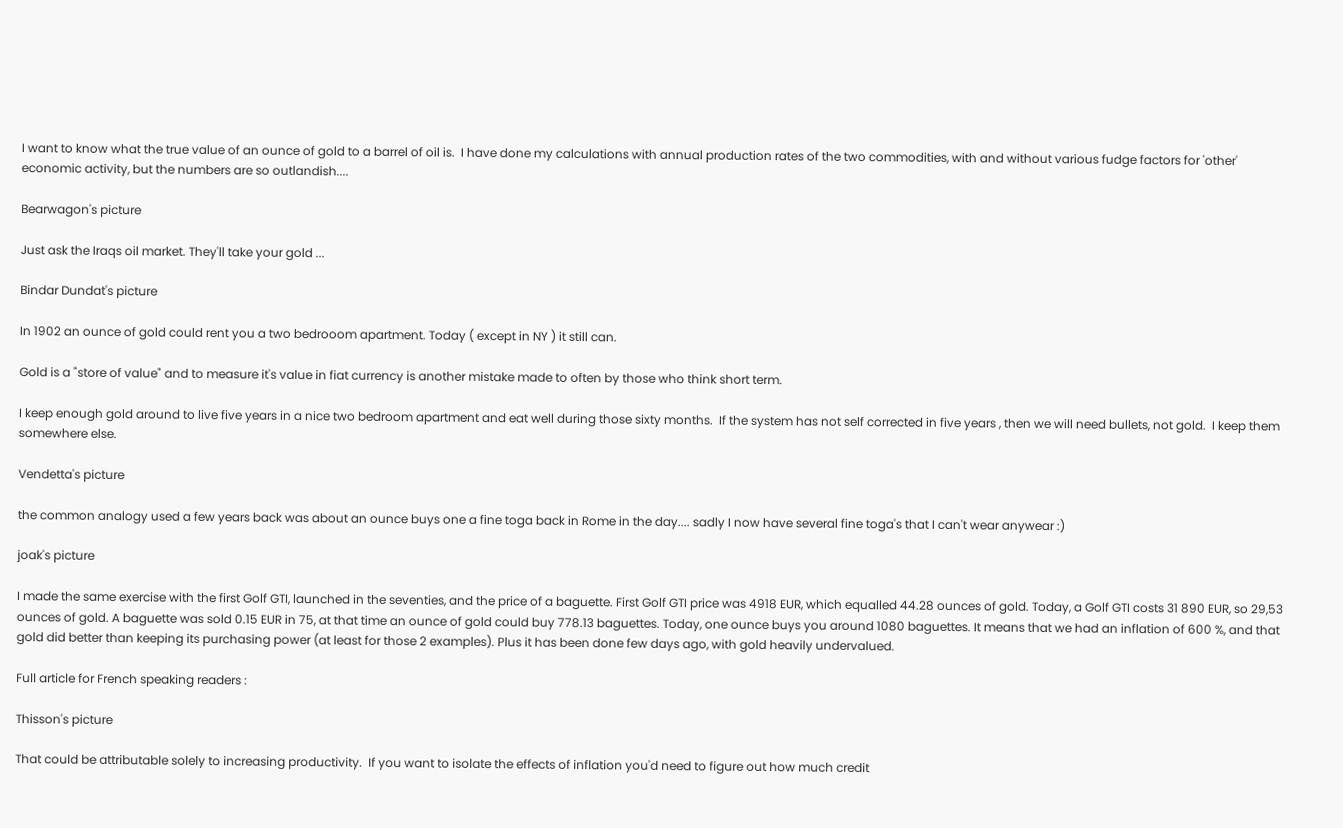I want to know what the true value of an ounce of gold to a barrel of oil is.  I have done my calculations with annual production rates of the two commodities, with and without various fudge factors for 'other' economic activity, but the numbers are so outlandish....

Bearwagon's picture

Just ask the Iraqs oil market. They'll take your gold ...

Bindar Dundat's picture

In 1902 an ounce of gold could rent you a two bedrooom apartment. Today ( except in NY ) it still can.

Gold is a "store of value" and to measure it's value in fiat currency is another mistake made to often by those who think short term.

I keep enough gold around to live five years in a nice two bedroom apartment and eat well during those sixty months.  If the system has not self corrected in five years , then we will need bullets, not gold.  I keep them somewhere else.

Vendetta's picture

the common analogy used a few years back was about an ounce buys one a fine toga back in Rome in the day.... sadly I now have several fine toga's that I can't wear anywear :)

joak's picture

I made the same exercise with the first Golf GTI, launched in the seventies, and the price of a baguette. First Golf GTI price was 4918 EUR, which equalled 44.28 ounces of gold. Today, a Golf GTI costs 31 890 EUR, so 29,53 ounces of gold. A baguette was sold 0.15 EUR in 75, at that time an ounce of gold could buy 778.13 baguettes. Today, one ounce buys you around 1080 baguettes. It means that we had an inflation of 600 %, and that gold did better than keeping its purchasing power (at least for those 2 examples). Plus it has been done few days ago, with gold heavily undervalued.

Full article for French speaking readers :

Thisson's picture

That could be attributable solely to increasing productivity.  If you want to isolate the effects of inflation you'd need to figure out how much credit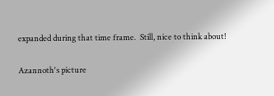expanded during that time frame.  Still, nice to think about!

Azannoth's picture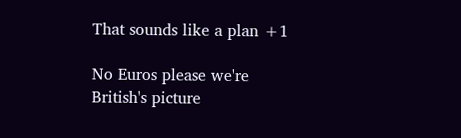That sounds like a plan +1

No Euros please we're British's picture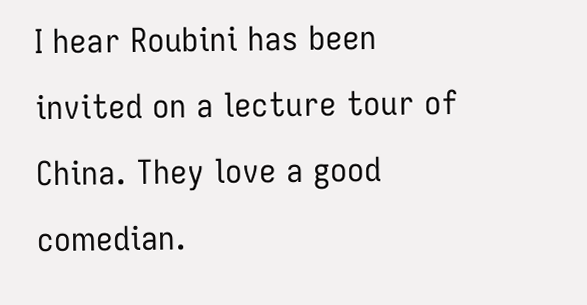I hear Roubini has been invited on a lecture tour of China. They love a good comedian.